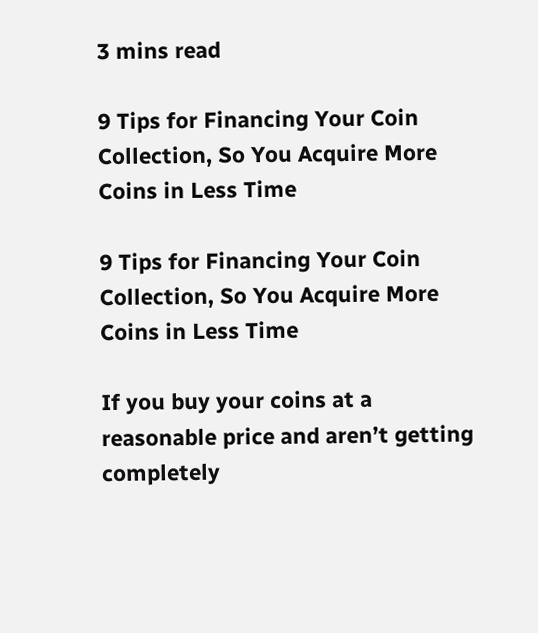3 mins read

9 Tips for Financing Your Coin Collection, So You Acquire More Coins in Less Time

9 Tips for Financing Your Coin Collection, So You Acquire More Coins in Less Time

If you buy your coins at a reasonable price and aren’t getting completely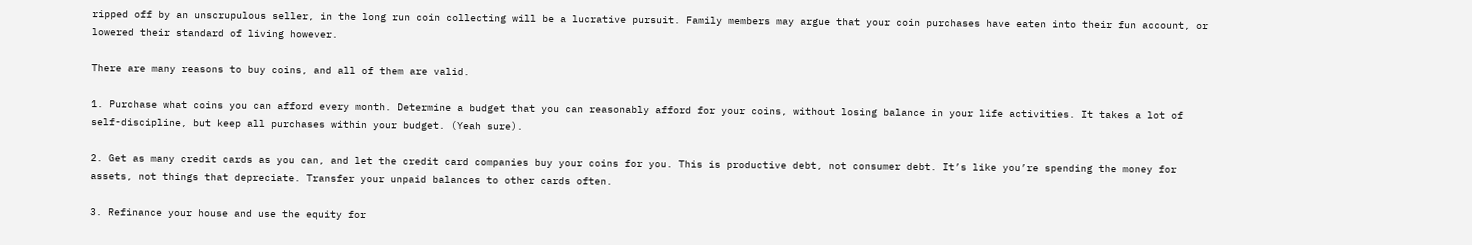ripped off by an unscrupulous seller, in the long run coin collecting will be a lucrative pursuit. Family members may argue that your coin purchases have eaten into their fun account, or lowered their standard of living however.

There are many reasons to buy coins, and all of them are valid.

1. Purchase what coins you can afford every month. Determine a budget that you can reasonably afford for your coins, without losing balance in your life activities. It takes a lot of self-discipline, but keep all purchases within your budget. (Yeah sure).

2. Get as many credit cards as you can, and let the credit card companies buy your coins for you. This is productive debt, not consumer debt. It’s like you’re spending the money for assets, not things that depreciate. Transfer your unpaid balances to other cards often.

3. Refinance your house and use the equity for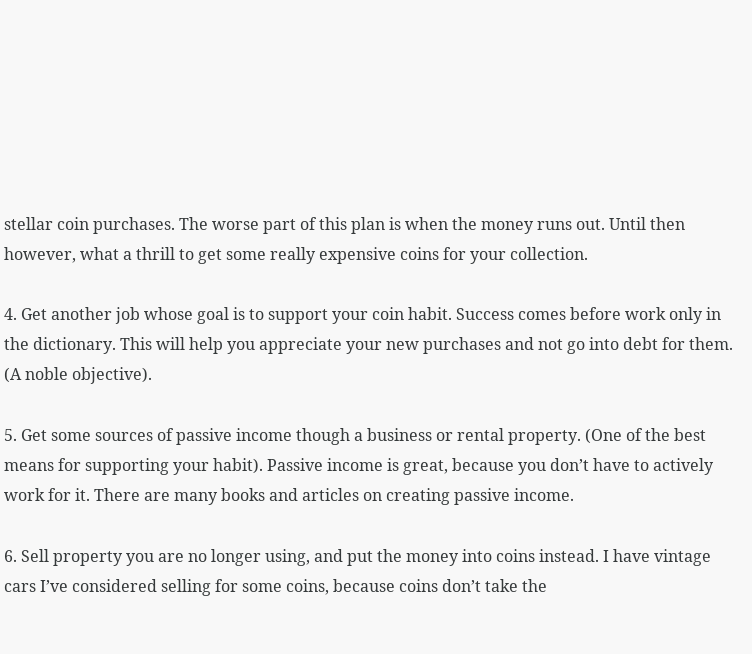stellar coin purchases. The worse part of this plan is when the money runs out. Until then however, what a thrill to get some really expensive coins for your collection.

4. Get another job whose goal is to support your coin habit. Success comes before work only in the dictionary. This will help you appreciate your new purchases and not go into debt for them. (A noble objective).

5. Get some sources of passive income though a business or rental property. (One of the best means for supporting your habit). Passive income is great, because you don’t have to actively work for it. There are many books and articles on creating passive income.

6. Sell property you are no longer using, and put the money into coins instead. I have vintage cars I’ve considered selling for some coins, because coins don’t take the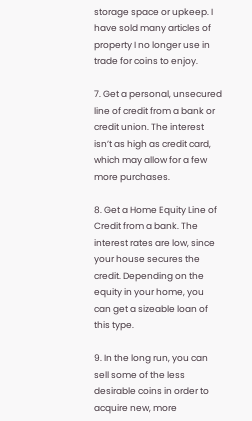storage space or upkeep. I have sold many articles of property I no longer use in trade for coins to enjoy.

7. Get a personal, unsecured line of credit from a bank or credit union. The interest isn’t as high as credit card, which may allow for a few more purchases.

8. Get a Home Equity Line of Credit from a bank. The interest rates are low, since your house secures the credit. Depending on the equity in your home, you can get a sizeable loan of this type.

9. In the long run, you can sell some of the less desirable coins in order to acquire new, more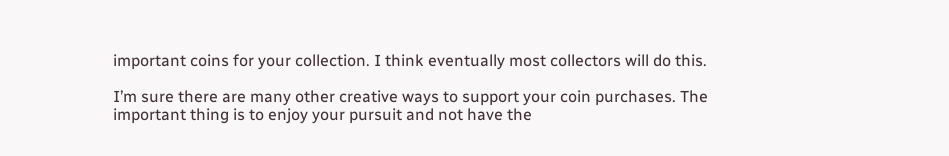important coins for your collection. I think eventually most collectors will do this.

I’m sure there are many other creative ways to support your coin purchases. The important thing is to enjoy your pursuit and not have the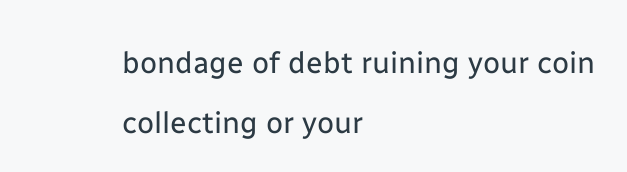bondage of debt ruining your coin collecting or your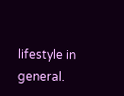lifestyle in general.